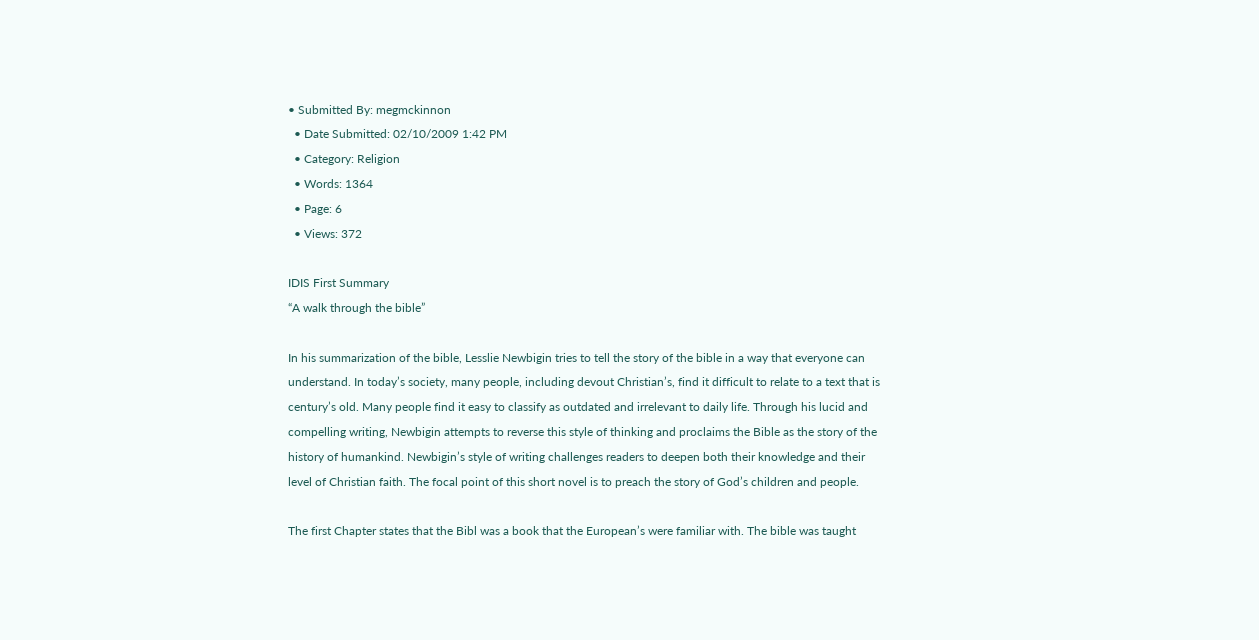• Submitted By: megmckinnon
  • Date Submitted: 02/10/2009 1:42 PM
  • Category: Religion
  • Words: 1364
  • Page: 6
  • Views: 372

IDIS First Summary
“A walk through the bible”

In his summarization of the bible, Lesslie Newbigin tries to tell the story of the bible in a way that everyone can understand. In today’s society, many people, including devout Christian’s, find it difficult to relate to a text that is century’s old. Many people find it easy to classify as outdated and irrelevant to daily life. Through his lucid and compelling writing, Newbigin attempts to reverse this style of thinking and proclaims the Bible as the story of the history of humankind. Newbigin’s style of writing challenges readers to deepen both their knowledge and their level of Christian faith. The focal point of this short novel is to preach the story of God’s children and people.

The first Chapter states that the Bibl was a book that the European’s were familiar with. The bible was taught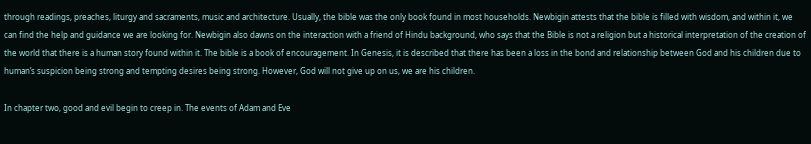through readings, preaches, liturgy and sacraments, music and architecture. Usually, the bible was the only book found in most households. Newbigin attests that the bible is filled with wisdom, and within it, we can find the help and guidance we are looking for. Newbigin also dawns on the interaction with a friend of Hindu background, who says that the Bible is not a religion but a historical interpretation of the creation of the world that there is a human story found within it. The bible is a book of encouragement. In Genesis, it is described that there has been a loss in the bond and relationship between God and his children due to human’s suspicion being strong and tempting desires being strong. However, God will not give up on us, we are his children.

In chapter two, good and evil begin to creep in. The events of Adam and Eve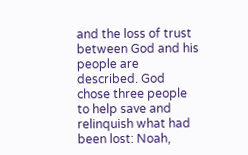and the loss of trust between God and his people are described. God chose three people to help save and relinquish what had been lost: Noah,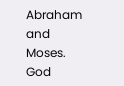Abraham and Moses. God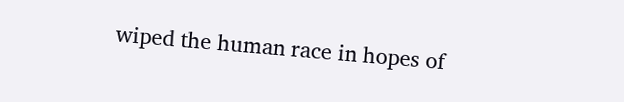wiped the human race in hopes of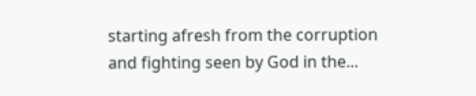starting afresh from the corruption and fighting seen by God in the...